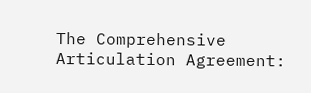The Comprehensive Articulation Agreement: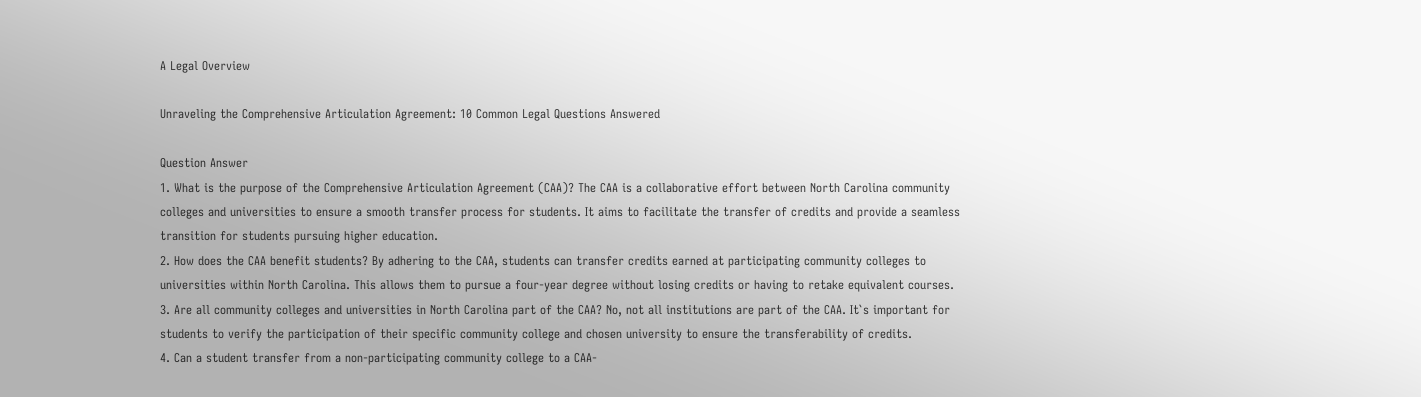A Legal Overview

Unraveling the Comprehensive Articulation Agreement: 10 Common Legal Questions Answered

Question Answer
1. What is the purpose of the Comprehensive Articulation Agreement (CAA)? The CAA is a collaborative effort between North Carolina community colleges and universities to ensure a smooth transfer process for students. It aims to facilitate the transfer of credits and provide a seamless transition for students pursuing higher education.
2. How does the CAA benefit students? By adhering to the CAA, students can transfer credits earned at participating community colleges to universities within North Carolina. This allows them to pursue a four-year degree without losing credits or having to retake equivalent courses.
3. Are all community colleges and universities in North Carolina part of the CAA? No, not all institutions are part of the CAA. It`s important for students to verify the participation of their specific community college and chosen university to ensure the transferability of credits.
4. Can a student transfer from a non-participating community college to a CAA-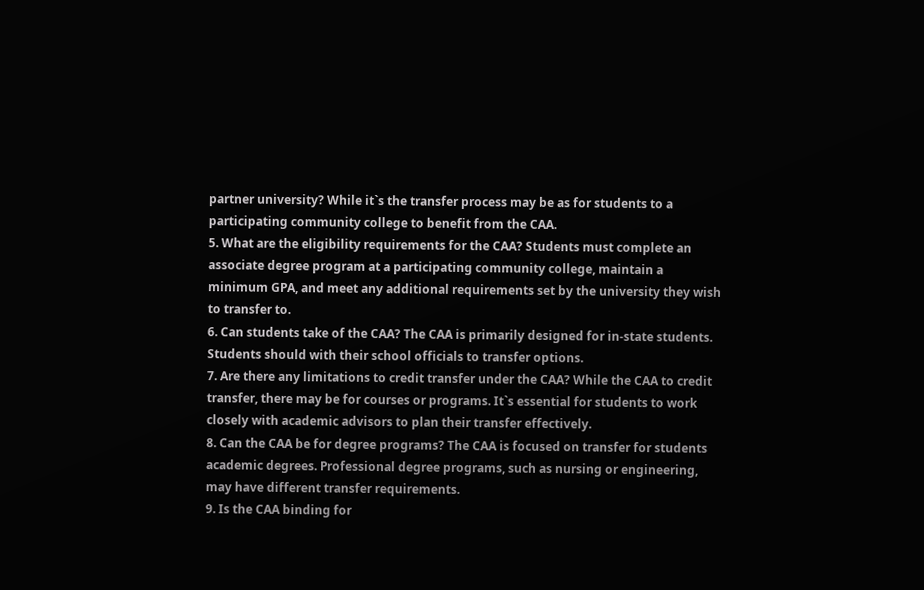partner university? While it`s the transfer process may be as for students to a participating community college to benefit from the CAA.
5. What are the eligibility requirements for the CAA? Students must complete an associate degree program at a participating community college, maintain a minimum GPA, and meet any additional requirements set by the university they wish to transfer to.
6. Can students take of the CAA? The CAA is primarily designed for in-state students. Students should with their school officials to transfer options.
7. Are there any limitations to credit transfer under the CAA? While the CAA to credit transfer, there may be for courses or programs. It`s essential for students to work closely with academic advisors to plan their transfer effectively.
8. Can the CAA be for degree programs? The CAA is focused on transfer for students academic degrees. Professional degree programs, such as nursing or engineering, may have different transfer requirements.
9. Is the CAA binding for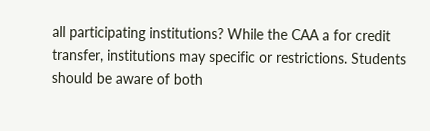all participating institutions? While the CAA a for credit transfer, institutions may specific or restrictions. Students should be aware of both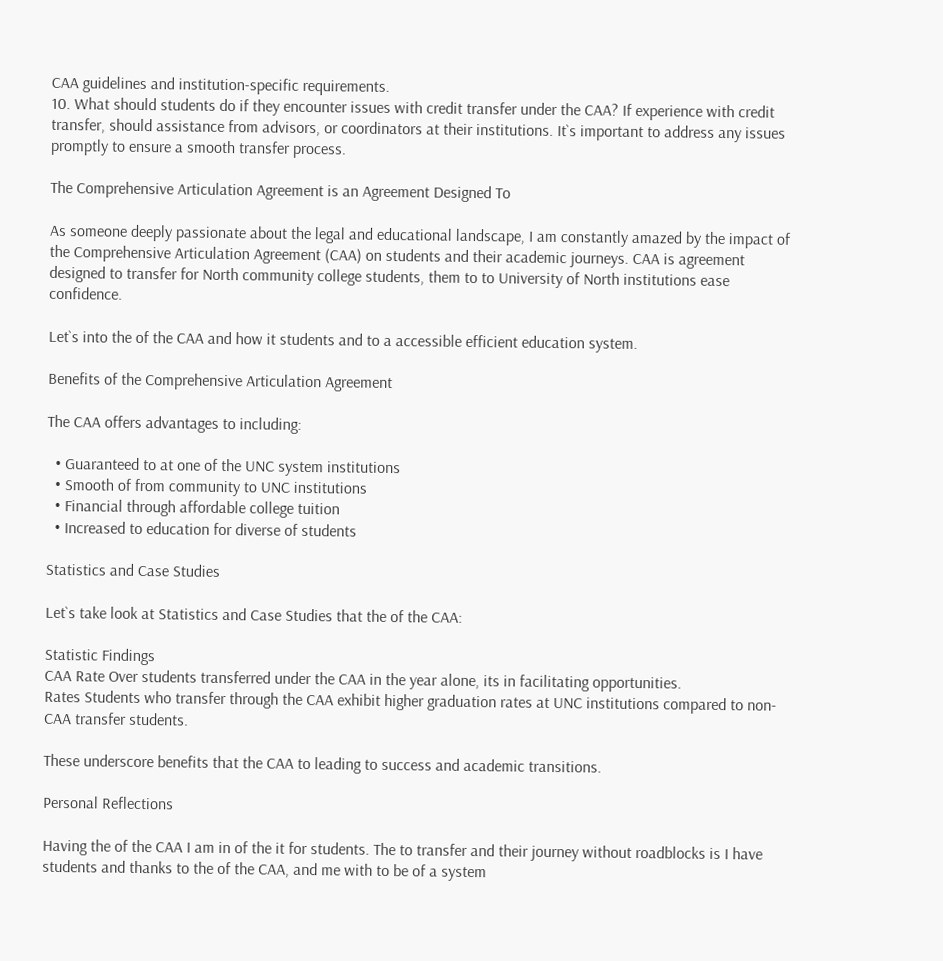CAA guidelines and institution-specific requirements.
10. What should students do if they encounter issues with credit transfer under the CAA? If experience with credit transfer, should assistance from advisors, or coordinators at their institutions. It`s important to address any issues promptly to ensure a smooth transfer process.

The Comprehensive Articulation Agreement is an Agreement Designed To

As someone deeply passionate about the legal and educational landscape, I am constantly amazed by the impact of the Comprehensive Articulation Agreement (CAA) on students and their academic journeys. CAA is agreement designed to transfer for North community college students, them to to University of North institutions ease confidence.

Let`s into the of the CAA and how it students and to a accessible efficient education system.

Benefits of the Comprehensive Articulation Agreement

The CAA offers advantages to including:

  • Guaranteed to at one of the UNC system institutions
  • Smooth of from community to UNC institutions
  • Financial through affordable college tuition
  • Increased to education for diverse of students

Statistics and Case Studies

Let`s take look at Statistics and Case Studies that the of the CAA:

Statistic Findings
CAA Rate Over students transferred under the CAA in the year alone, its in facilitating opportunities.
Rates Students who transfer through the CAA exhibit higher graduation rates at UNC institutions compared to non-CAA transfer students.

These underscore benefits that the CAA to leading to success and academic transitions.

Personal Reflections

Having the of the CAA I am in of the it for students. The to transfer and their journey without roadblocks is I have students and thanks to the of the CAA, and me with to be of a system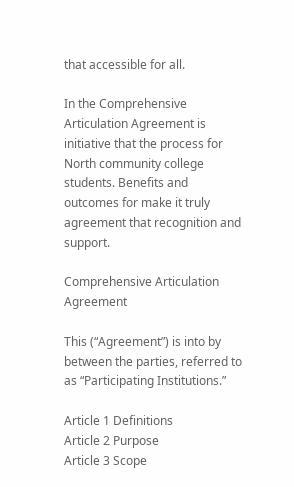that accessible for all.

In the Comprehensive Articulation Agreement is initiative that the process for North community college students. Benefits and outcomes for make it truly agreement that recognition and support.

Comprehensive Articulation Agreement

This (“Agreement”) is into by between the parties, referred to as “Participating Institutions.”

Article 1 Definitions
Article 2 Purpose
Article 3 Scope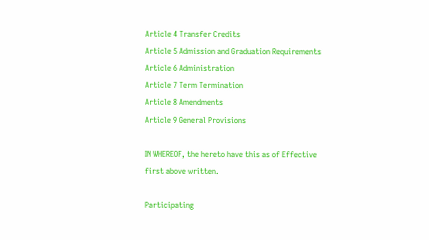Article 4 Transfer Credits
Article 5 Admission and Graduation Requirements
Article 6 Administration
Article 7 Term Termination
Article 8 Amendments
Article 9 General Provisions

IN WHEREOF, the hereto have this as of Effective first above written.

Participating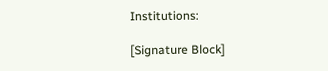Institutions:

[Signature Block]